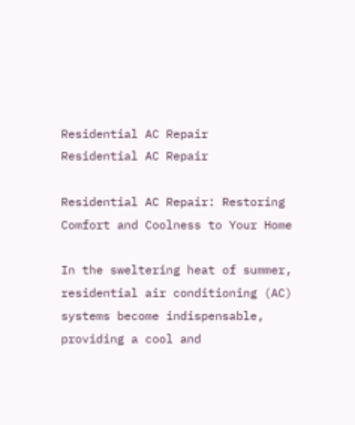Residential AC Repair
Residential AC Repair

Residential AC Repair: Restoring Comfort and Coolness to Your Home

In the sweltering heat of summer, residential air conditioning (AC) systems become indispensable, providing a cool and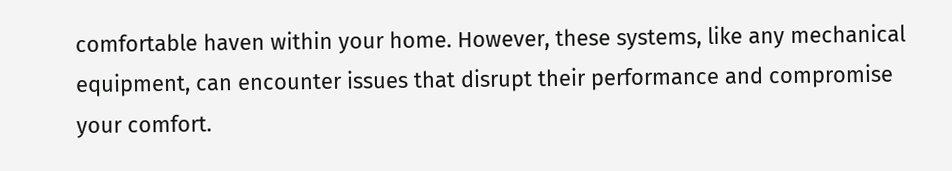comfortable haven within your home. However, these systems, like any mechanical equipment, can encounter issues that disrupt their performance and compromise your comfort.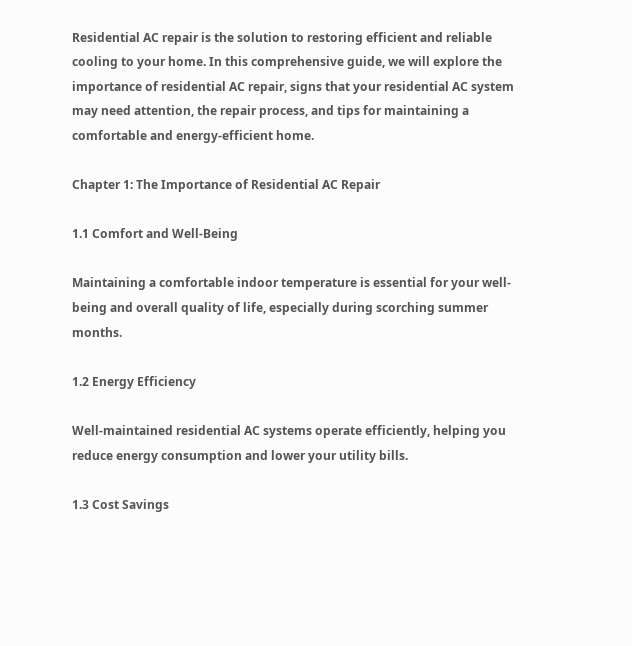Residential AC repair is the solution to restoring efficient and reliable cooling to your home. In this comprehensive guide, we will explore the importance of residential AC repair, signs that your residential AC system may need attention, the repair process, and tips for maintaining a comfortable and energy-efficient home.

Chapter 1: The Importance of Residential AC Repair

1.1 Comfort and Well-Being

Maintaining a comfortable indoor temperature is essential for your well-being and overall quality of life, especially during scorching summer months.

1.2 Energy Efficiency

Well-maintained residential AC systems operate efficiently, helping you reduce energy consumption and lower your utility bills.

1.3 Cost Savings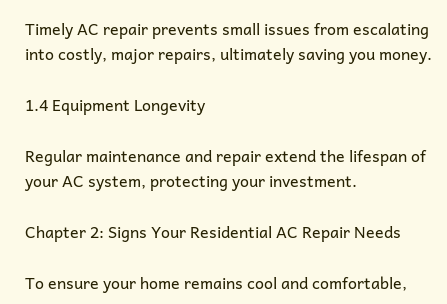Timely AC repair prevents small issues from escalating into costly, major repairs, ultimately saving you money.

1.4 Equipment Longevity

Regular maintenance and repair extend the lifespan of your AC system, protecting your investment.

Chapter 2: Signs Your Residential AC Repair Needs

To ensure your home remains cool and comfortable,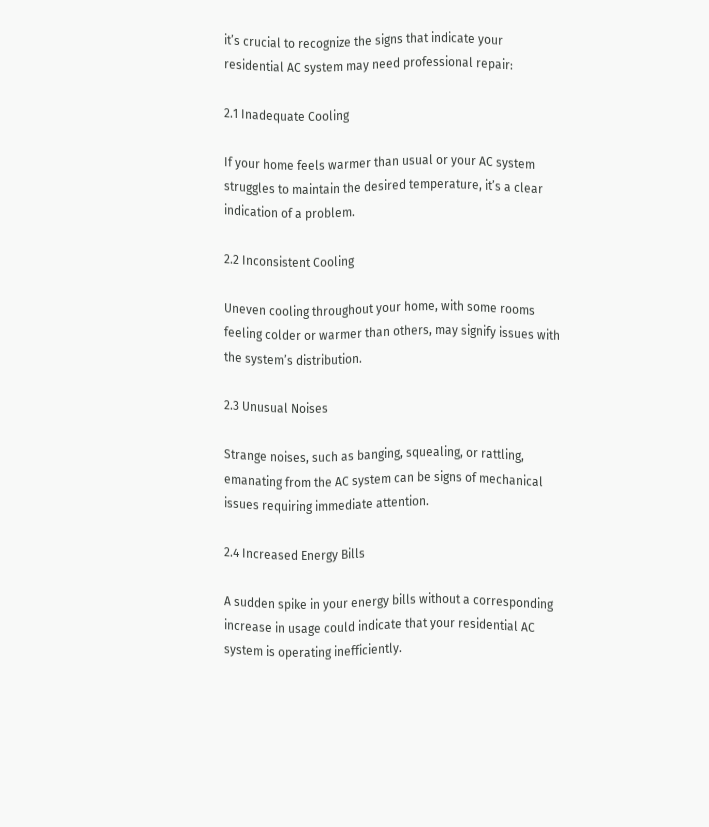it’s crucial to recognize the signs that indicate your residential AC system may need professional repair:

2.1 Inadequate Cooling

If your home feels warmer than usual or your AC system struggles to maintain the desired temperature, it’s a clear indication of a problem.

2.2 Inconsistent Cooling

Uneven cooling throughout your home, with some rooms feeling colder or warmer than others, may signify issues with the system’s distribution.

2.3 Unusual Noises

Strange noises, such as banging, squealing, or rattling, emanating from the AC system can be signs of mechanical issues requiring immediate attention.

2.4 Increased Energy Bills

A sudden spike in your energy bills without a corresponding increase in usage could indicate that your residential AC system is operating inefficiently.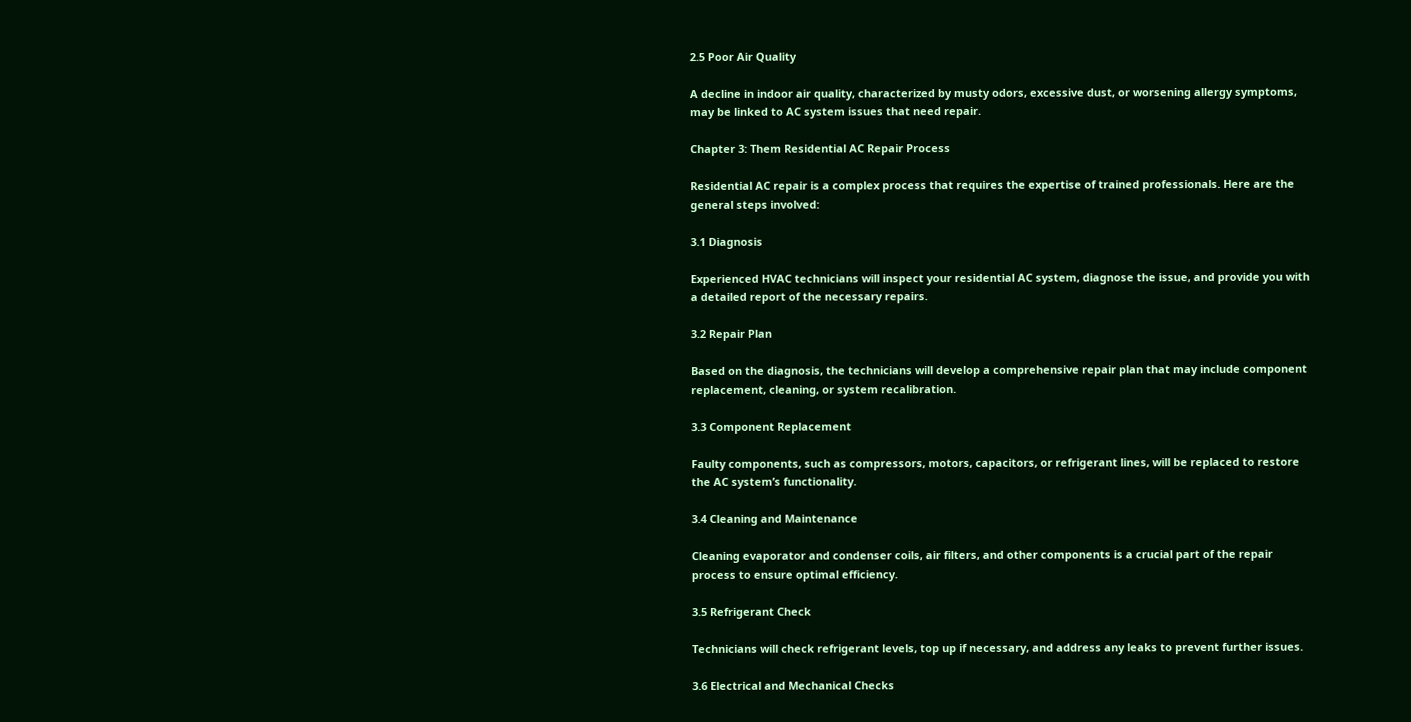2.5 Poor Air Quality

A decline in indoor air quality, characterized by musty odors, excessive dust, or worsening allergy symptoms, may be linked to AC system issues that need repair.

Chapter 3: Them Residential AC Repair Process

Residential AC repair is a complex process that requires the expertise of trained professionals. Here are the general steps involved:

3.1 Diagnosis

Experienced HVAC technicians will inspect your residential AC system, diagnose the issue, and provide you with a detailed report of the necessary repairs.

3.2 Repair Plan

Based on the diagnosis, the technicians will develop a comprehensive repair plan that may include component replacement, cleaning, or system recalibration.

3.3 Component Replacement

Faulty components, such as compressors, motors, capacitors, or refrigerant lines, will be replaced to restore the AC system’s functionality.

3.4 Cleaning and Maintenance

Cleaning evaporator and condenser coils, air filters, and other components is a crucial part of the repair process to ensure optimal efficiency.

3.5 Refrigerant Check

Technicians will check refrigerant levels, top up if necessary, and address any leaks to prevent further issues.

3.6 Electrical and Mechanical Checks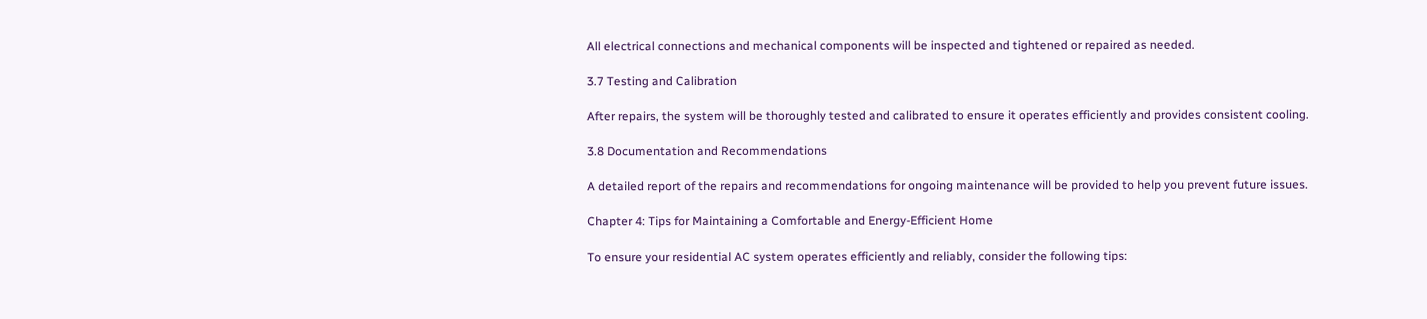All electrical connections and mechanical components will be inspected and tightened or repaired as needed.

3.7 Testing and Calibration

After repairs, the system will be thoroughly tested and calibrated to ensure it operates efficiently and provides consistent cooling.

3.8 Documentation and Recommendations

A detailed report of the repairs and recommendations for ongoing maintenance will be provided to help you prevent future issues.

Chapter 4: Tips for Maintaining a Comfortable and Energy-Efficient Home

To ensure your residential AC system operates efficiently and reliably, consider the following tips: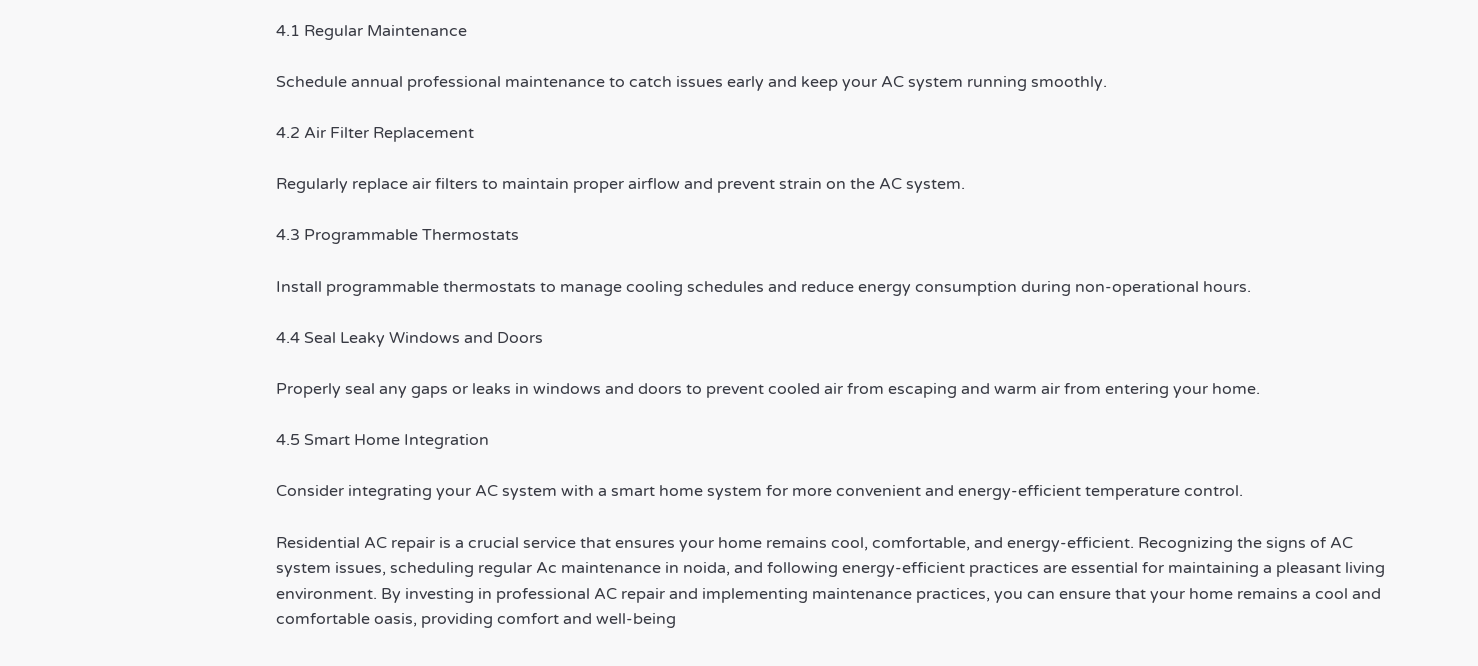4.1 Regular Maintenance

Schedule annual professional maintenance to catch issues early and keep your AC system running smoothly.

4.2 Air Filter Replacement

Regularly replace air filters to maintain proper airflow and prevent strain on the AC system.

4.3 Programmable Thermostats

Install programmable thermostats to manage cooling schedules and reduce energy consumption during non-operational hours.

4.4 Seal Leaky Windows and Doors

Properly seal any gaps or leaks in windows and doors to prevent cooled air from escaping and warm air from entering your home.

4.5 Smart Home Integration

Consider integrating your AC system with a smart home system for more convenient and energy-efficient temperature control.

Residential AC repair is a crucial service that ensures your home remains cool, comfortable, and energy-efficient. Recognizing the signs of AC system issues, scheduling regular Ac maintenance in noida, and following energy-efficient practices are essential for maintaining a pleasant living environment. By investing in professional AC repair and implementing maintenance practices, you can ensure that your home remains a cool and comfortable oasis, providing comfort and well-being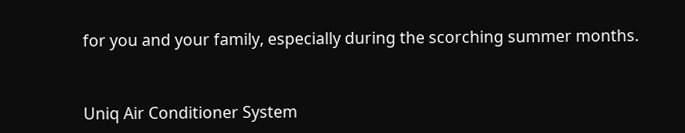for you and your family, especially during the scorching summer months.


Uniq Air Conditioner System